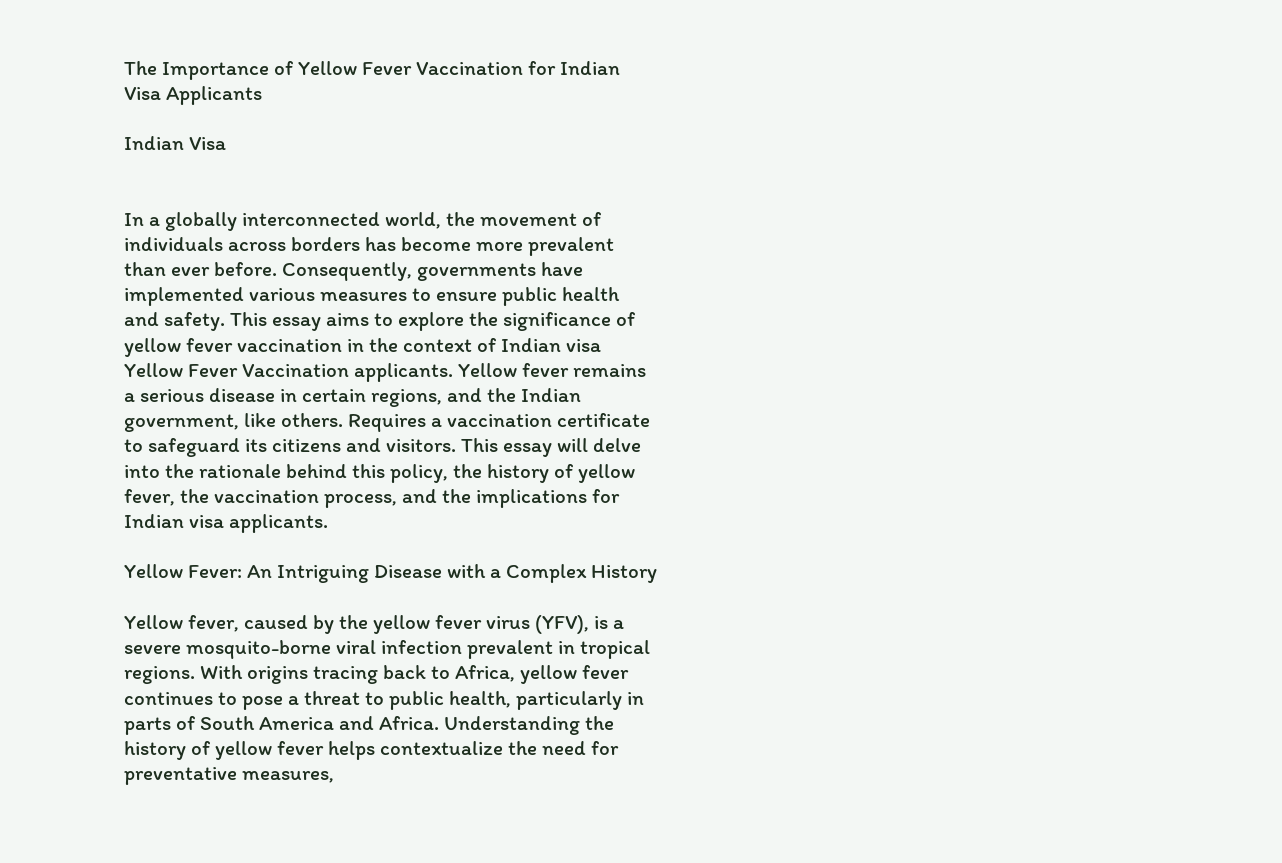The Importance of Yellow Fever Vaccination for Indian Visa Applicants

Indian Visa


In a globally interconnected world, the movement of individuals across borders has become more prevalent than ever before. Consequently, governments have implemented various measures to ensure public health and safety. This essay aims to explore the significance of yellow fever vaccination in the context of Indian visa Yellow Fever Vaccination applicants. Yellow fever remains a serious disease in certain regions, and the Indian government, like others. Requires a vaccination certificate to safeguard its citizens and visitors. This essay will delve into the rationale behind this policy, the history of yellow fever, the vaccination process, and the implications for Indian visa applicants.

Yellow Fever: An Intriguing Disease with a Complex History

Yellow fever, caused by the yellow fever virus (YFV), is a severe mosquito-borne viral infection prevalent in tropical regions. With origins tracing back to Africa, yellow fever continues to pose a threat to public health, particularly in parts of South America and Africa. Understanding the history of yellow fever helps contextualize the need for preventative measures,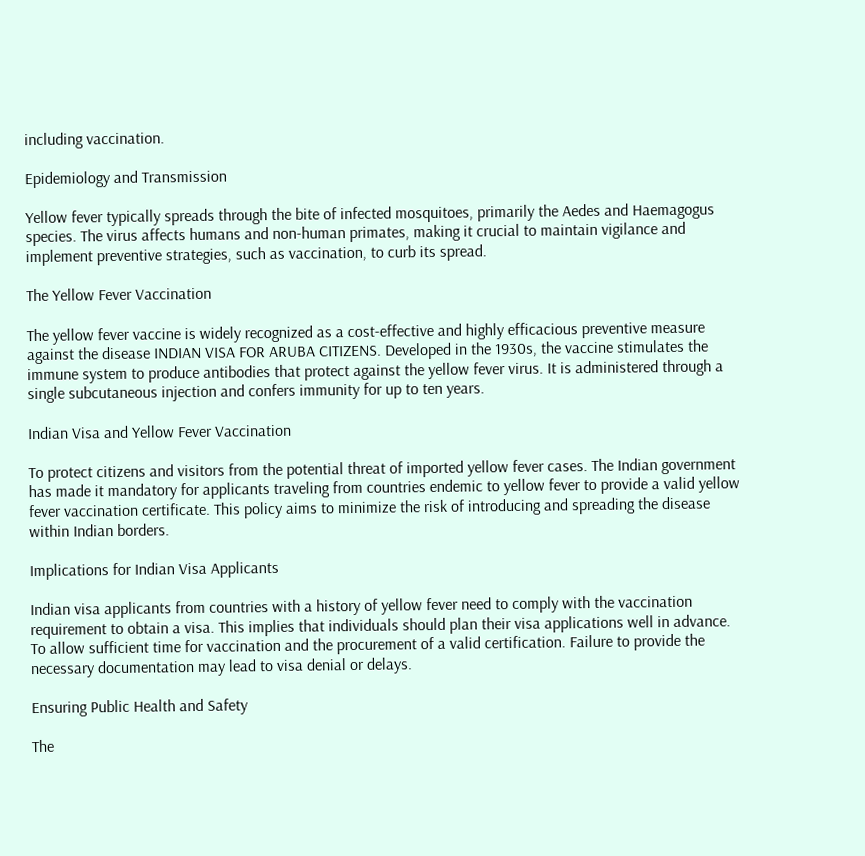including vaccination.

Epidemiology and Transmission

Yellow fever typically spreads through the bite of infected mosquitoes, primarily the Aedes and Haemagogus species. The virus affects humans and non-human primates, making it crucial to maintain vigilance and implement preventive strategies, such as vaccination, to curb its spread.

The Yellow Fever Vaccination

The yellow fever vaccine is widely recognized as a cost-effective and highly efficacious preventive measure against the disease INDIAN VISA FOR ARUBA CITIZENS. Developed in the 1930s, the vaccine stimulates the immune system to produce antibodies that protect against the yellow fever virus. It is administered through a single subcutaneous injection and confers immunity for up to ten years.

Indian Visa and Yellow Fever Vaccination

To protect citizens and visitors from the potential threat of imported yellow fever cases. The Indian government has made it mandatory for applicants traveling from countries endemic to yellow fever to provide a valid yellow fever vaccination certificate. This policy aims to minimize the risk of introducing and spreading the disease within Indian borders.

Implications for Indian Visa Applicants

Indian visa applicants from countries with a history of yellow fever need to comply with the vaccination requirement to obtain a visa. This implies that individuals should plan their visa applications well in advance. To allow sufficient time for vaccination and the procurement of a valid certification. Failure to provide the necessary documentation may lead to visa denial or delays.

Ensuring Public Health and Safety

The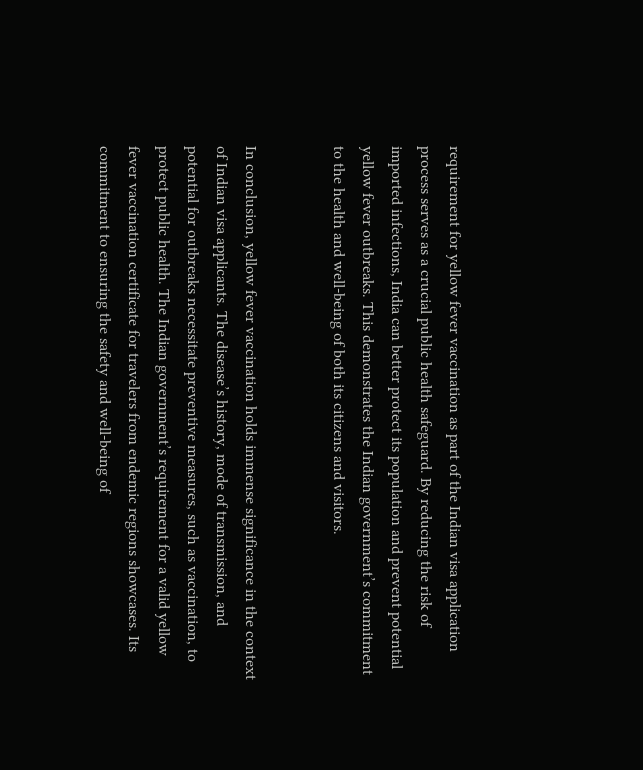requirement for yellow fever vaccination as part of the Indian visa application process serves as a crucial public health safeguard. By reducing the risk of imported infections, India can better protect its population and prevent potential yellow fever outbreaks. This demonstrates the Indian government’s commitment to the health and well-being of both its citizens and visitors.


In conclusion, yellow fever vaccination holds immense significance in the context of Indian visa applicants. The disease’s history, mode of transmission, and potential for outbreaks necessitate preventive measures, such as vaccination, to protect public health. The Indian government’s requirement for a valid yellow fever vaccination certificate for travelers from endemic regions showcases. Its commitment to ensuring the safety and well-being of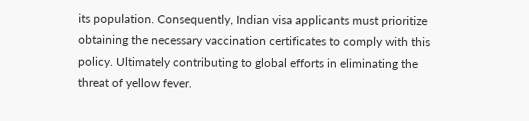its population. Consequently, Indian visa applicants must prioritize obtaining the necessary vaccination certificates to comply with this policy. Ultimately contributing to global efforts in eliminating the threat of yellow fever.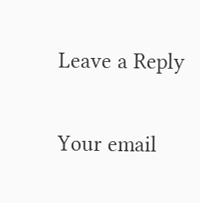Leave a Reply

Your email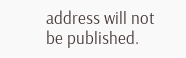address will not be published.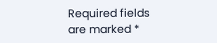Required fields are marked *